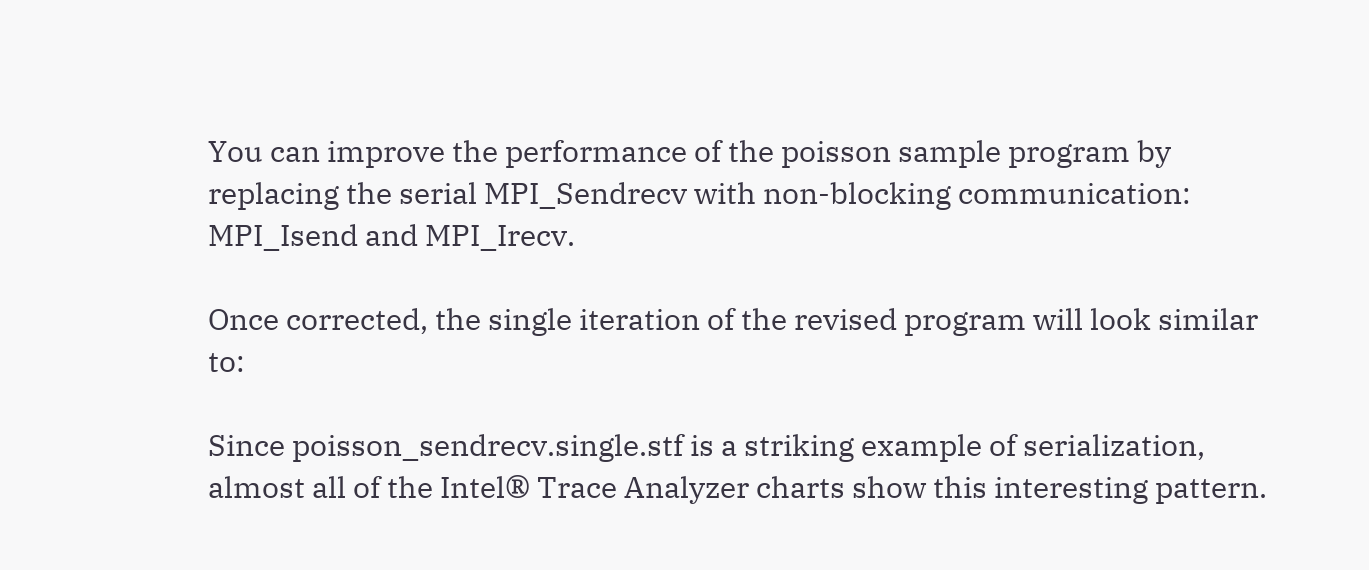You can improve the performance of the poisson sample program by replacing the serial MPI_Sendrecv with non-blocking communication: MPI_Isend and MPI_Irecv.

Once corrected, the single iteration of the revised program will look similar to:

Since poisson_sendrecv.single.stf is a striking example of serialization, almost all of the Intel® Trace Analyzer charts show this interesting pattern.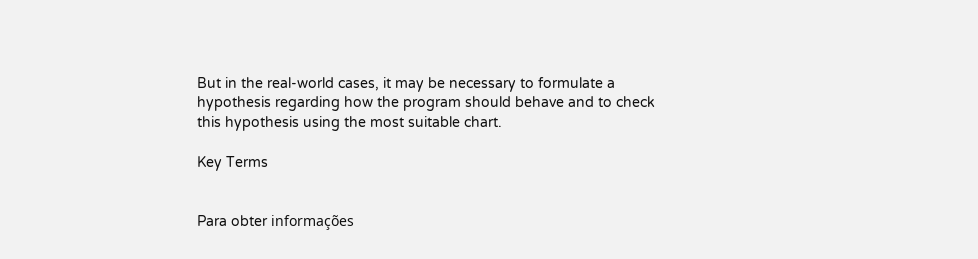But in the real-world cases, it may be necessary to formulate a hypothesis regarding how the program should behave and to check this hypothesis using the most suitable chart.

Key Terms


Para obter informações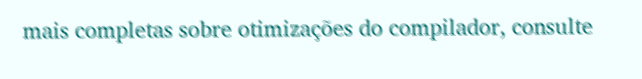mais completas sobre otimizações do compilador, consulte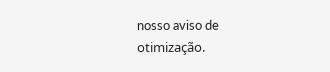nosso aviso de otimização.